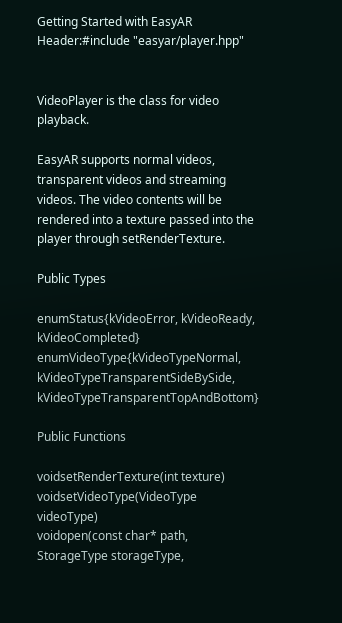Getting Started with EasyAR
Header:#include "easyar/player.hpp"


VideoPlayer is the class for video playback.

EasyAR supports normal videos, transparent videos and streaming videos. The video contents will be rendered into a texture passed into the player through setRenderTexture.

Public Types

enumStatus{kVideoError, kVideoReady, kVideoCompleted}
enumVideoType{kVideoTypeNormal, kVideoTypeTransparentSideBySide, kVideoTypeTransparentTopAndBottom}

Public Functions

voidsetRenderTexture(int texture)
voidsetVideoType(VideoType videoType)
voidopen(const char* path, StorageType storageType,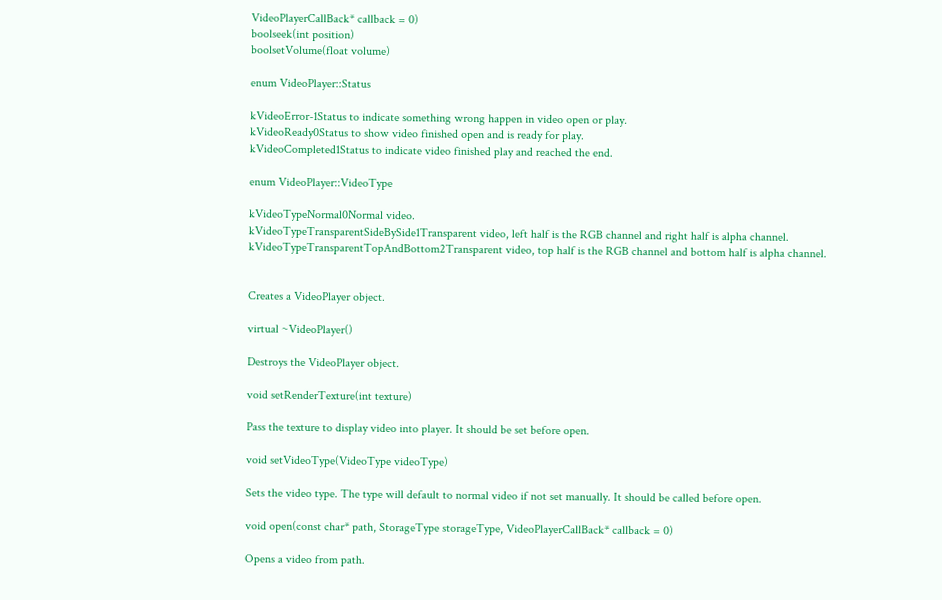VideoPlayerCallBack* callback = 0)
boolseek(int position)
boolsetVolume(float volume)

enum VideoPlayer::Status

kVideoError-1Status to indicate something wrong happen in video open or play.
kVideoReady0Status to show video finished open and is ready for play.
kVideoCompleted1Status to indicate video finished play and reached the end.

enum VideoPlayer::VideoType

kVideoTypeNormal0Normal video.
kVideoTypeTransparentSideBySide1Transparent video, left half is the RGB channel and right half is alpha channel.
kVideoTypeTransparentTopAndBottom2Transparent video, top half is the RGB channel and bottom half is alpha channel.


Creates a VideoPlayer object.

virtual ~VideoPlayer()

Destroys the VideoPlayer object.

void setRenderTexture(int texture)

Pass the texture to display video into player. It should be set before open.

void setVideoType(VideoType videoType)

Sets the video type. The type will default to normal video if not set manually. It should be called before open.

void open(const char* path, StorageType storageType, VideoPlayerCallBack* callback = 0)

Opens a video from path.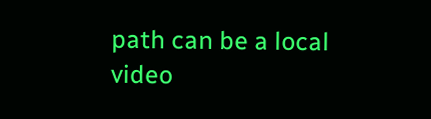path can be a local video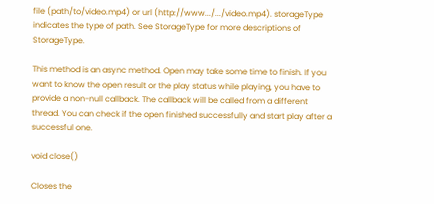file (path/to/video.mp4) or url (http://www.../.../video.mp4). storageType indicates the type of path. See StorageType for more descriptions of StorageType.

This method is an async method. Open may take some time to finish. If you want to know the open result or the play status while playing, you have to provide a non-null callback. The callback will be called from a different thread. You can check if the open finished successfully and start play after a successful one.

void close()

Closes the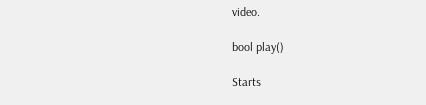video.

bool play()

Starts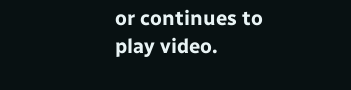or continues to play video.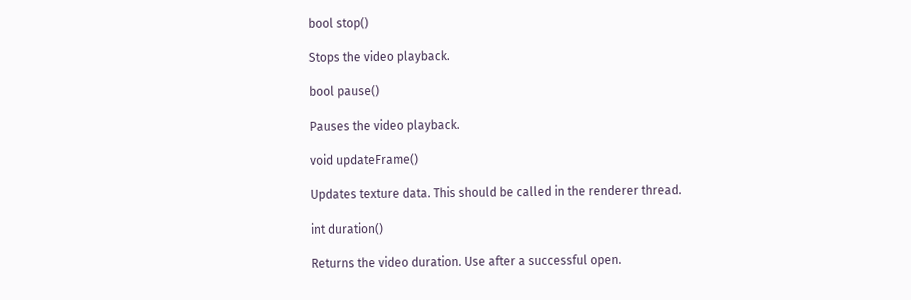bool stop()

Stops the video playback.

bool pause()

Pauses the video playback.

void updateFrame()

Updates texture data. This should be called in the renderer thread.

int duration()

Returns the video duration. Use after a successful open.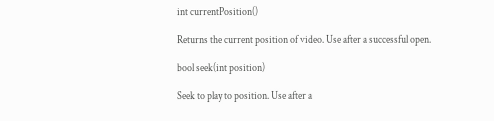int currentPosition()

Returns the current position of video. Use after a successful open.

bool seek(int position)

Seek to play to position. Use after a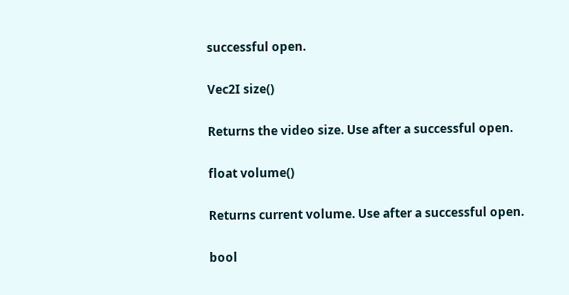successful open.

Vec2I size()

Returns the video size. Use after a successful open.

float volume()

Returns current volume. Use after a successful open.

bool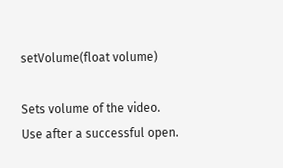setVolume(float volume)

Sets volume of the video. Use after a successful open.